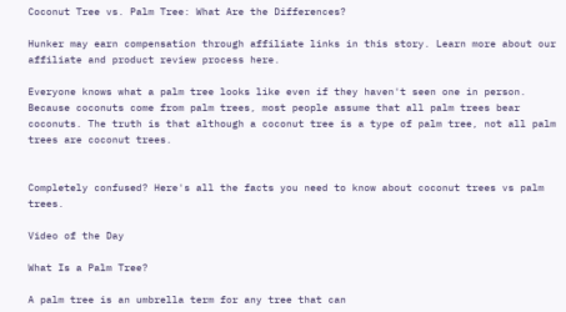Coconut Tree vs. Palm Tree: What Are the Differences?

Hunker may earn compensation through affiliate links in this story. Learn more about our affiliate and product review process here.

Everyone knows what a palm tree looks like even if they haven't seen one in person. Because coconuts come from palm trees, most people assume that all palm trees bear coconuts. The truth is that although a coconut tree is a type of palm tree, not all palm trees are coconut trees.


Completely confused? Here's all the facts you need to know about coconut trees vs palm trees.

Video of the Day

What Is a Palm Tree?

A palm tree is an umbrella term for any tree that can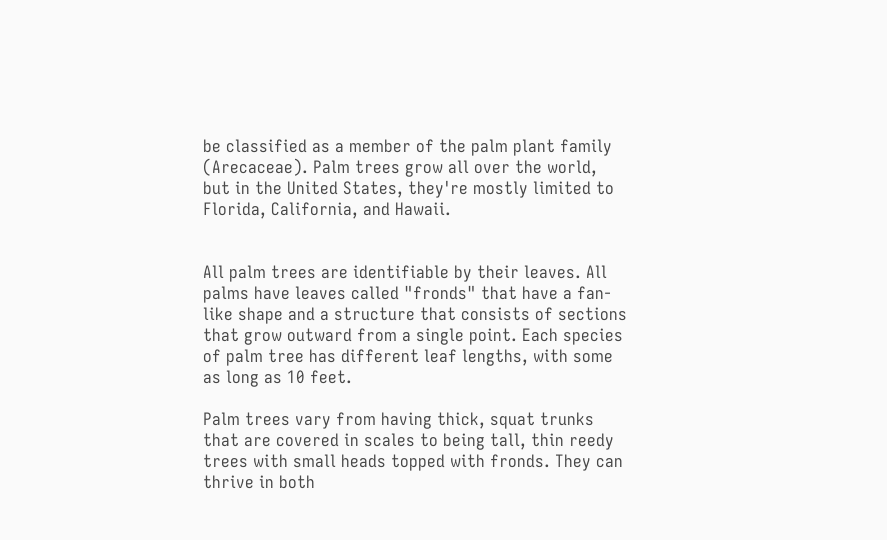be classified as a member of the palm plant family (Arecaceae). Palm trees grow all over the world, but in the United States, they're mostly limited to Florida, California, and Hawaii.


All palm trees are identifiable by their leaves. All palms have leaves called "fronds" that have a fan-like shape and a structure that consists of sections that grow outward from a single point. Each species of palm tree has different leaf lengths, with some as long as 10 feet.

Palm trees vary from having thick, squat trunks that are covered in scales to being tall, thin reedy trees with small heads topped with fronds. They can thrive in both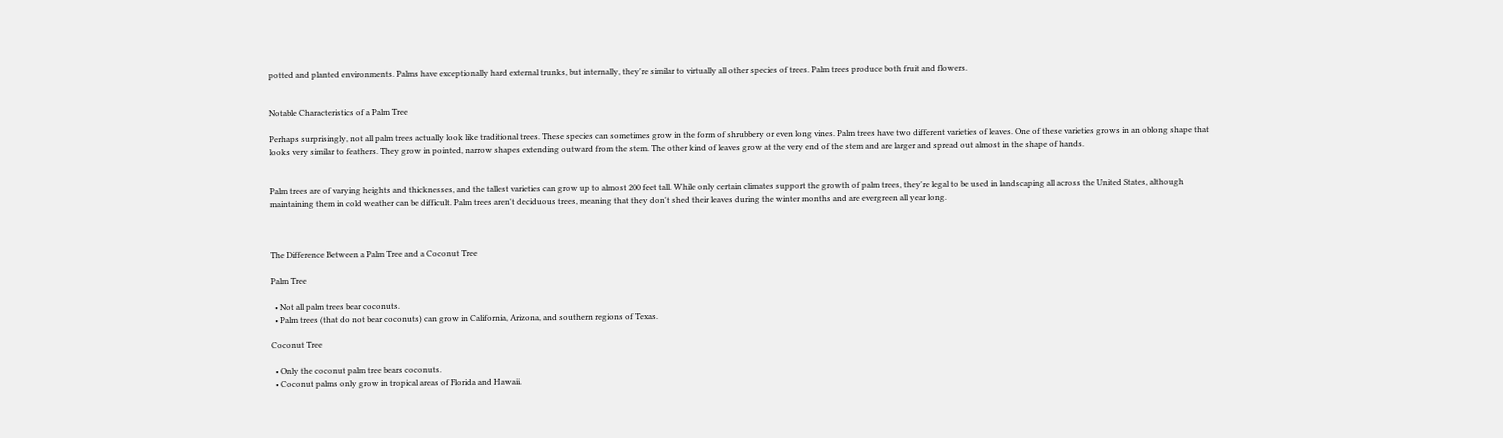potted and planted environments. Palms have exceptionally hard external trunks, but internally, they're similar to virtually all other species of trees. Palm trees produce both fruit and flowers.


Notable Characteristics of a Palm Tree

Perhaps surprisingly, not all palm trees actually look like traditional trees. These species can sometimes grow in the form of shrubbery or even long vines. Palm trees have two different varieties of leaves. One of these varieties grows in an oblong shape that looks very similar to feathers. They grow in pointed, narrow shapes extending outward from the stem. The other kind of leaves grow at the very end of the stem and are larger and spread out almost in the shape of hands.


Palm trees are of varying heights and thicknesses, and the tallest varieties can grow up to almost 200 feet tall. While only certain climates support the growth of palm trees, they're legal to be used in landscaping all across the United States, although maintaining them in cold weather can be difficult. Palm trees aren't deciduous trees, meaning that they don't shed their leaves during the winter months and are evergreen all year long.



The Difference Between a Palm Tree and a Coconut Tree

Palm Tree

  • Not all palm trees bear coconuts.
  • Palm trees (that do not bear coconuts) can grow in California, Arizona, and southern regions of Texas.

Coconut Tree

  • Only the coconut palm tree bears coconuts.
  • Coconut palms only grow in tropical areas of Florida and Hawaii.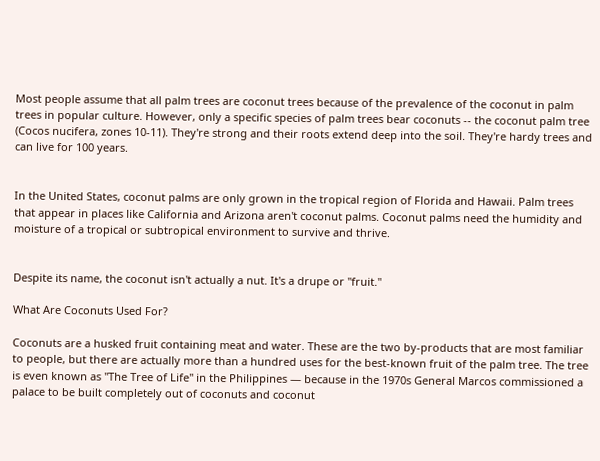Most people assume that all palm trees are coconut trees because of the prevalence of the coconut in palm trees in popular culture. However, only a specific species of palm trees bear coconuts -- the coconut palm tree (Cocos nucifera, zones 10-11). They're strong and their roots extend deep into the soil. They're hardy trees and can live for 100 years.


In the United States, coconut palms are only grown in the tropical region of Florida and Hawaii. Palm trees that appear in places like California and Arizona aren't coconut palms. Coconut palms need the humidity and moisture of a tropical or subtropical environment to survive and thrive.


Despite its name, the coconut isn't actually a nut. It's a drupe or "fruit."

What Are Coconuts Used For?

Coconuts are a husked fruit containing meat and water. These are the two by-products that are most familiar to people, but there are actually more than a hundred uses for the best-known fruit of the palm tree. The tree is even known as "The Tree of Life" in the Philippines — because in the 1970s General Marcos commissioned a palace to be built completely out of coconuts and coconut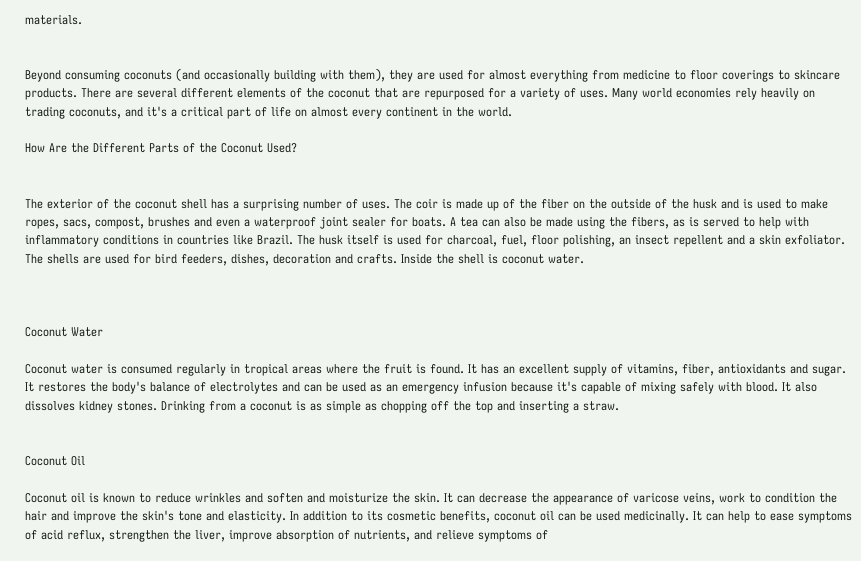materials.


Beyond consuming coconuts (and occasionally building with them), they are used for almost everything from medicine to floor coverings to skincare products. There are several different elements of the coconut that are repurposed for a variety of uses. Many world economies rely heavily on trading coconuts, and it's a critical part of life on almost every continent in the world.

How Are the Different Parts of the Coconut Used?


The exterior of the coconut shell has a surprising number of uses. The coir is made up of the fiber on the outside of the husk and is used to make ropes, sacs, compost, brushes and even a waterproof joint sealer for boats. A tea can also be made using the fibers, as is served to help with inflammatory conditions in countries like Brazil. The husk itself is used for charcoal, fuel, floor polishing, an insect repellent and a skin exfoliator. The shells are used for bird feeders, dishes, decoration and crafts. Inside the shell is coconut water.



Coconut Water

Coconut water is consumed regularly in tropical areas where the fruit is found. It has an excellent supply of vitamins, fiber, antioxidants and sugar. It restores the body's balance of electrolytes and can be used as an emergency infusion because it's capable of mixing safely with blood. It also dissolves kidney stones. Drinking from a coconut is as simple as chopping off the top and inserting a straw.


Coconut Oil

Coconut oil is known to reduce wrinkles and soften and moisturize the skin. It can decrease the appearance of varicose veins, work to condition the hair and improve the skin's tone and elasticity. In addition to its cosmetic benefits, coconut oil can be used medicinally. It can help to ease symptoms of acid reflux, strengthen the liver, improve absorption of nutrients, and relieve symptoms of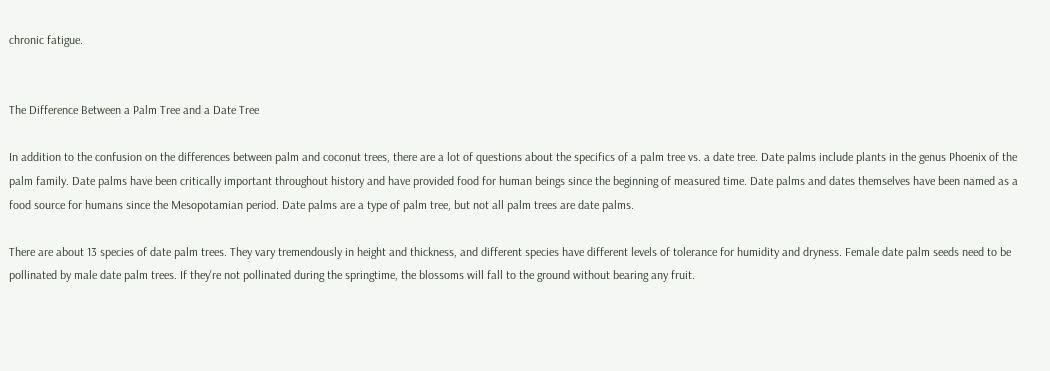chronic fatigue.


The Difference Between a Palm Tree and a Date Tree

In addition to the confusion on the differences between palm and coconut trees, there are a lot of questions about the specifics of a palm tree vs. a date tree. Date palms include plants in the genus Phoenix of the palm family. Date palms have been critically important throughout history and have provided food for human beings since the beginning of measured time. Date palms and dates themselves have been named as a food source for humans since the Mesopotamian period. Date palms are a type of palm tree, but not all palm trees are date palms.

There are about 13 species of date palm trees. They vary tremendously in height and thickness, and different species have different levels of tolerance for humidity and dryness. Female date palm seeds need to be pollinated by male date palm trees. If they're not pollinated during the springtime, the blossoms will fall to the ground without bearing any fruit.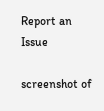Report an Issue

screenshot of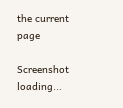the current page

Screenshot loading...